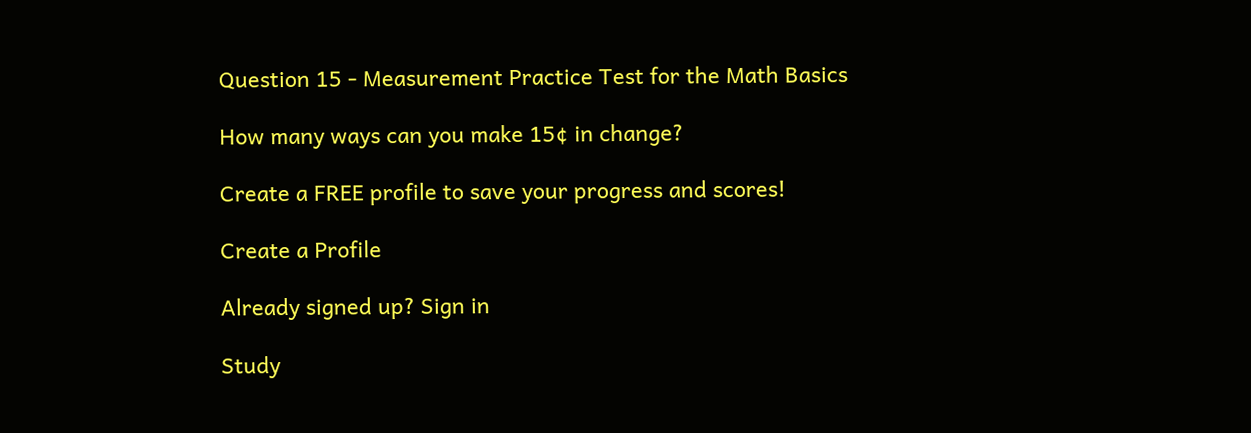Question 15 - Measurement Practice Test for the Math Basics

How many ways can you make 15¢ in change?

Create a FREE profile to save your progress and scores!

Create a Profile

Already signed up? Sign in

Study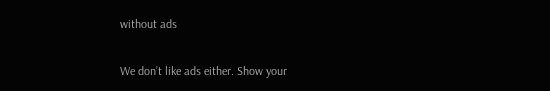without ads

We don’t like ads either. Show your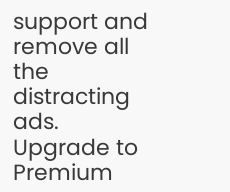support and remove all the distracting ads. Upgrade to Premium